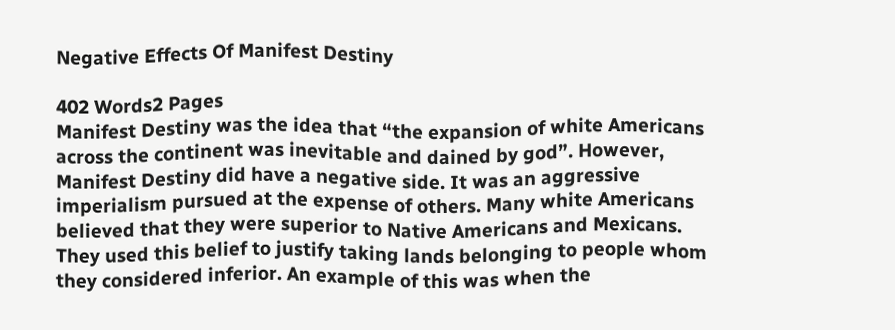Negative Effects Of Manifest Destiny

402 Words2 Pages
Manifest Destiny was the idea that “the expansion of white Americans across the continent was inevitable and dained by god”. However, Manifest Destiny did have a negative side. It was an aggressive imperialism pursued at the expense of others. Many white Americans believed that they were superior to Native Americans and Mexicans. They used this belief to justify taking lands belonging to people whom they considered inferior. An example of this was when the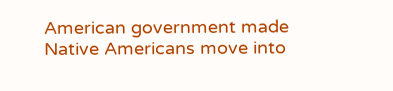American government made Native Americans move into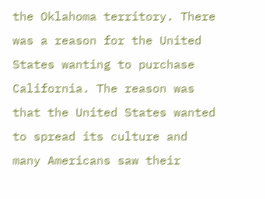the Oklahoma territory. There was a reason for the United States wanting to purchase California. The reason was that the United States wanted to spread its culture and many Americans saw their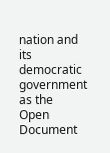nation and its democratic government as the
Open Document